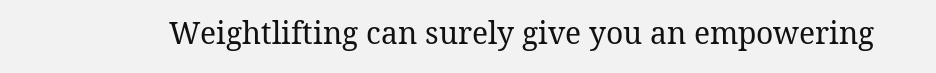Weightlifting can surely give you an empowering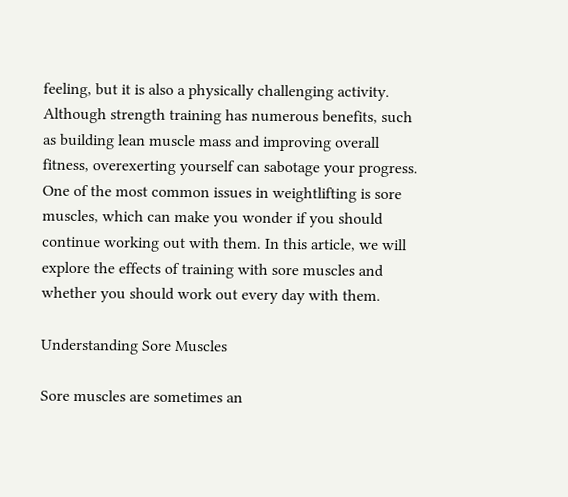feeling, but it is also a physically challenging activity. Although strength training has numerous benefits, such as building lean muscle mass and improving overall fitness, overexerting yourself can sabotage your progress. One of the most common issues in weightlifting is sore muscles, which can make you wonder if you should continue working out with them. In this article, we will explore the effects of training with sore muscles and whether you should work out every day with them.

Understanding Sore Muscles

Sore muscles are sometimes an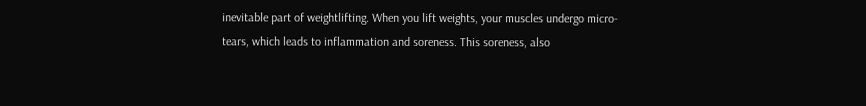inevitable part of weightlifting. When you lift weights, your muscles undergo micro-tears, which leads to inflammation and soreness. This soreness, also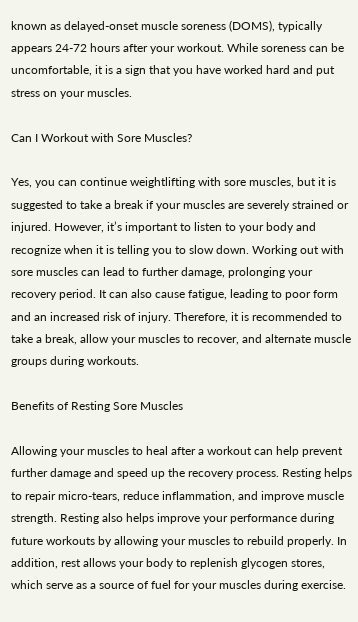known as delayed-onset muscle soreness (DOMS), typically appears 24-72 hours after your workout. While soreness can be uncomfortable, it is a sign that you have worked hard and put stress on your muscles.

Can I Workout with Sore Muscles?

Yes, you can continue weightlifting with sore muscles, but it is suggested to take a break if your muscles are severely strained or injured. However, it’s important to listen to your body and recognize when it is telling you to slow down. Working out with sore muscles can lead to further damage, prolonging your recovery period. It can also cause fatigue, leading to poor form and an increased risk of injury. Therefore, it is recommended to take a break, allow your muscles to recover, and alternate muscle groups during workouts.

Benefits of Resting Sore Muscles

Allowing your muscles to heal after a workout can help prevent further damage and speed up the recovery process. Resting helps to repair micro-tears, reduce inflammation, and improve muscle strength. Resting also helps improve your performance during future workouts by allowing your muscles to rebuild properly. In addition, rest allows your body to replenish glycogen stores, which serve as a source of fuel for your muscles during exercise.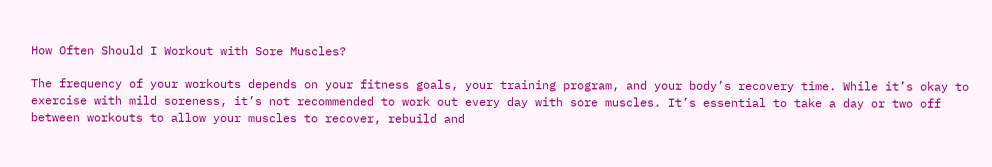How Often Should I Workout with Sore Muscles?

The frequency of your workouts depends on your fitness goals, your training program, and your body’s recovery time. While it’s okay to exercise with mild soreness, it’s not recommended to work out every day with sore muscles. It’s essential to take a day or two off between workouts to allow your muscles to recover, rebuild and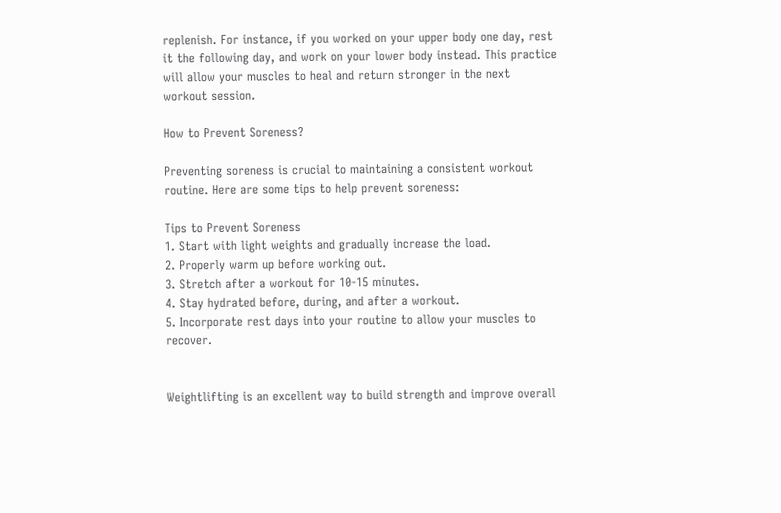replenish. For instance, if you worked on your upper body one day, rest it the following day, and work on your lower body instead. This practice will allow your muscles to heal and return stronger in the next workout session.

How to Prevent Soreness?

Preventing soreness is crucial to maintaining a consistent workout routine. Here are some tips to help prevent soreness:

Tips to Prevent Soreness
1. Start with light weights and gradually increase the load.
2. Properly warm up before working out.
3. Stretch after a workout for 10-15 minutes.
4. Stay hydrated before, during, and after a workout.
5. Incorporate rest days into your routine to allow your muscles to recover.


Weightlifting is an excellent way to build strength and improve overall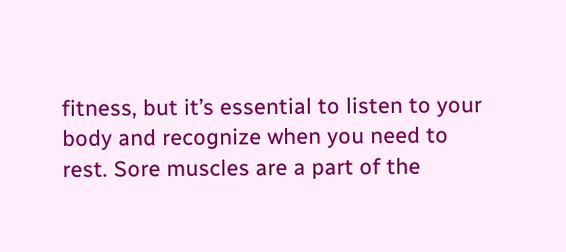fitness, but it’s essential to listen to your body and recognize when you need to rest. Sore muscles are a part of the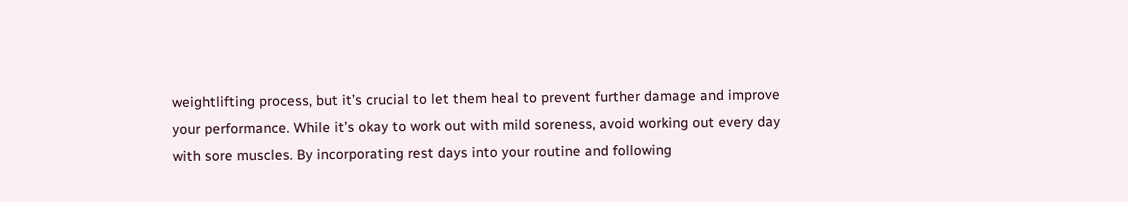weightlifting process, but it’s crucial to let them heal to prevent further damage and improve your performance. While it’s okay to work out with mild soreness, avoid working out every day with sore muscles. By incorporating rest days into your routine and following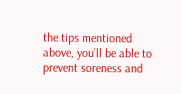the tips mentioned above, you’ll be able to prevent soreness and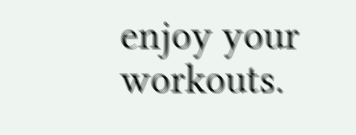enjoy your workouts.